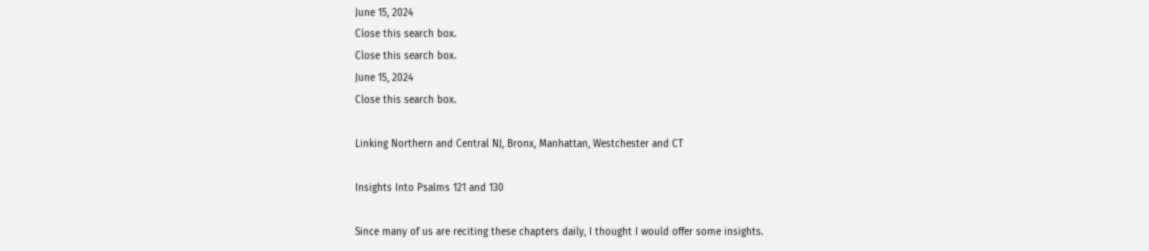June 15, 2024
Close this search box.
Close this search box.
June 15, 2024
Close this search box.

Linking Northern and Central NJ, Bronx, Manhattan, Westchester and CT

Insights Into Psalms 121 and 130

Since many of us are reciting these chapters daily, I thought I would offer some insights.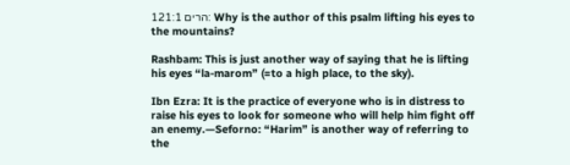121:1 הרים: Why is the author of this psalm lifting his eyes to the mountains?

Rashbam: This is just another way of saying that he is lifting his eyes “la-marom” (=to a high place, to the sky).

Ibn Ezra: It is the practice of everyone who is in distress to raise his eyes to look for someone who will help him fight off an enemy.—Seforno: “Harim” is another way of referring to the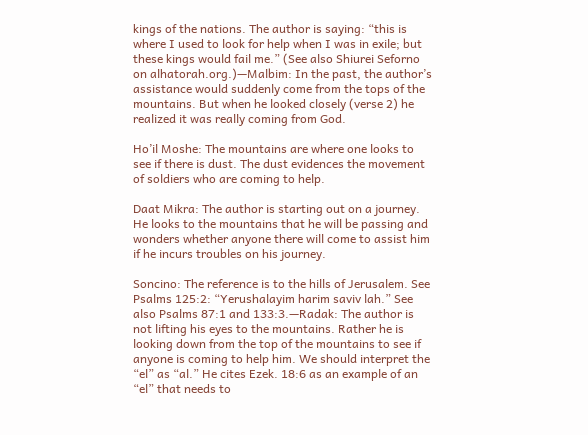kings of the nations. The author is saying: “this is where I used to look for help when I was in exile; but these kings would fail me.” (See also Shiurei Seforno on alhatorah.org.)—Malbim: In the past, the author’s assistance would suddenly come from the tops of the mountains. But when he looked closely (verse 2) he realized it was really coming from God.

Ho’il Moshe: The mountains are where one looks to see if there is dust. The dust evidences the movement of soldiers who are coming to help.

Daat Mikra: The author is starting out on a journey. He looks to the mountains that he will be passing and wonders whether anyone there will come to assist him if he incurs troubles on his journey.

Soncino: The reference is to the hills of Jerusalem. See Psalms 125:2: “Yerushalayim harim saviv lah.” See also Psalms 87:1 and 133:3.—Radak: The author is not lifting his eyes to the mountains. Rather he is looking down from the top of the mountains to see if anyone is coming to help him. We should interpret the “el” as “al.” He cites Ezek. 18:6 as an example of an “el” that needs to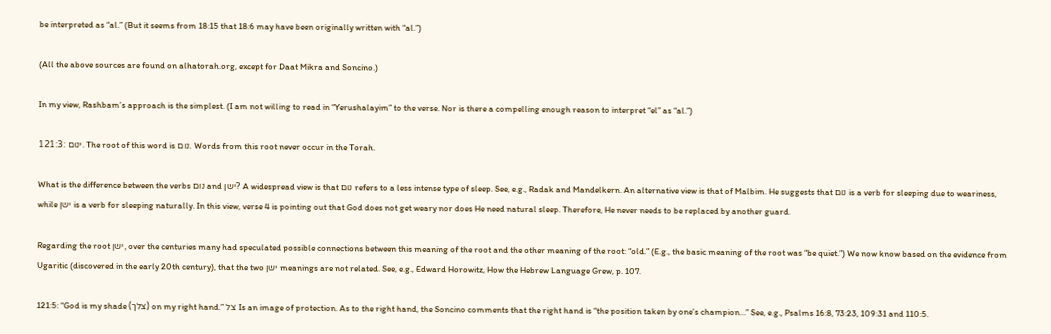be interpreted as “al.” (But it seems from 18:15 that 18:6 may have been originally written with “al.”)

(All the above sources are found on alhatorah.org, except for Daat Mikra and Soncino.)

In my view, Rashbam’s approach is the simplest. (I am not willing to read in “Yerushalayim” to the verse. Nor is there a compelling enough reason to interpret “el” as “al.”)

121:3: ינום. The root of this word is נום. Words from this root never occur in the Torah.

What is the difference between the verbs נום and ישן? A widespread view is that נום refers to a less intense type of sleep. See, e.g., Radak and Mandelkern. An alternative view is that of Malbim. He suggests that נום is a verb for sleeping due to weariness, while ישן is a verb for sleeping naturally. In this view, verse 4 is pointing out that God does not get weary nor does He need natural sleep. Therefore, He never needs to be replaced by another guard.

Regarding the root ישן, over the centuries many had speculated possible connections between this meaning of the root and the other meaning of the root: “old.” (E.g., the basic meaning of the root was “be quiet.”) We now know based on the evidence from Ugaritic (discovered in the early 20th century), that the two ישן meanings are not related. See, e.g., Edward Horowitz, How the Hebrew Language Grew, p. 107.

121:5: “God is my shade (צלך) on my right hand.” צל Is an image of protection. As to the right hand, the Soncino comments that the right hand is “the position taken by one’s champion…” See, e.g., Psalms 16:8, 73:23, 109:31 and 110:5.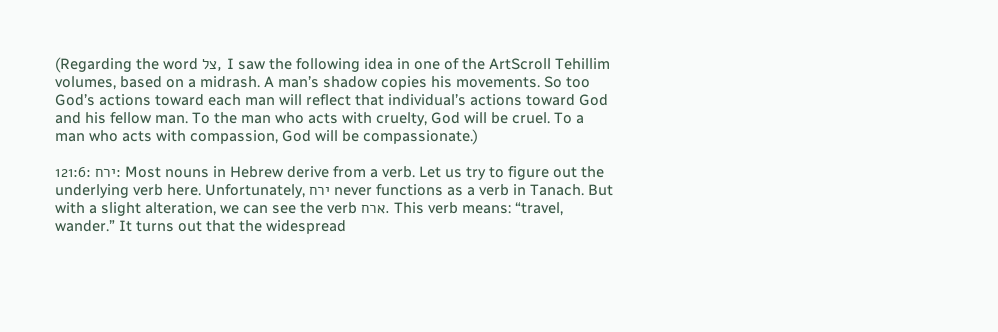(Regarding the word צל, I saw the following idea in one of the ArtScroll Tehillim volumes, based on a midrash. A man’s shadow copies his movements. So too God’s actions toward each man will reflect that individual’s actions toward God and his fellow man. To the man who acts with cruelty, God will be cruel. To a man who acts with compassion, God will be compassionate.)

121:6: ירח: Most nouns in Hebrew derive from a verb. Let us try to figure out the underlying verb here. Unfortunately, ירח never functions as a verb in Tanach. But with a slight alteration, we can see the verb ארח. This verb means: “travel, wander.” It turns out that the widespread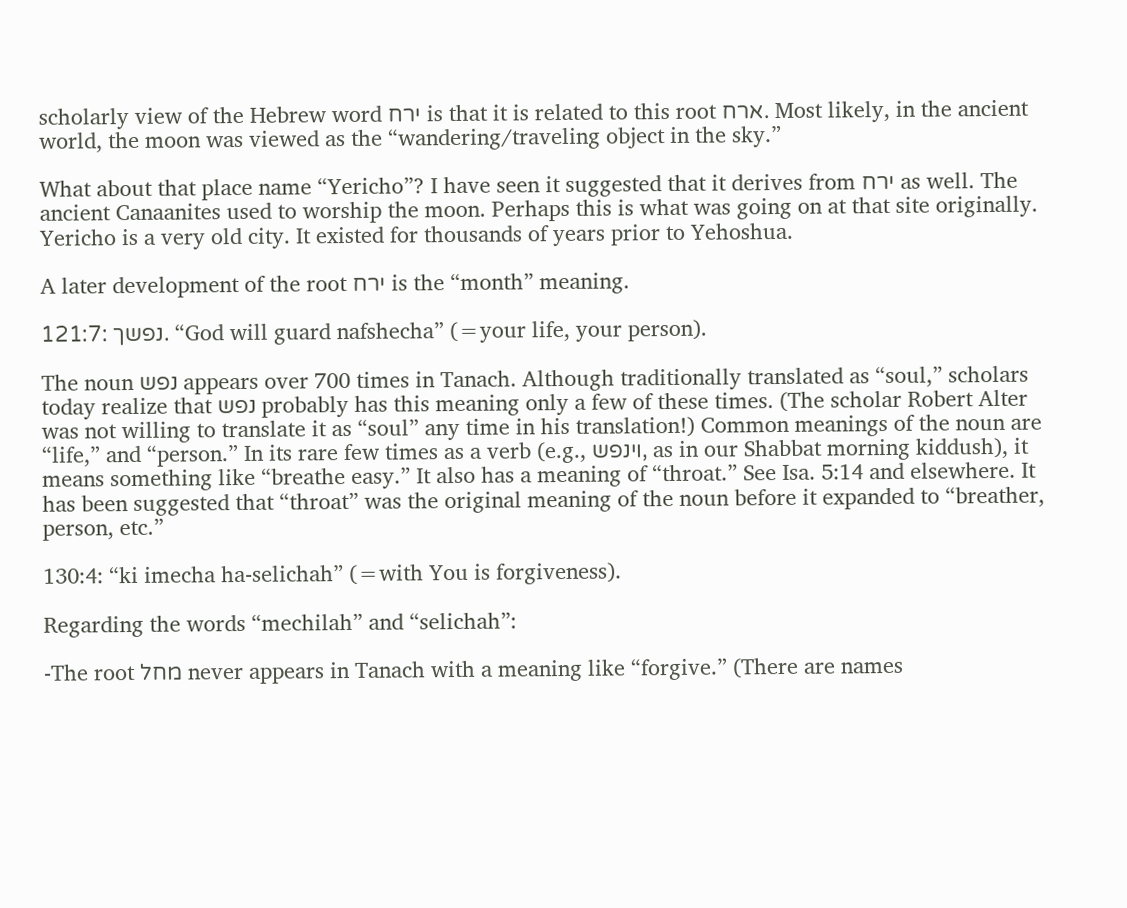scholarly view of the Hebrew word ירח is that it is related to this root ארח. Most likely, in the ancient world, the moon was viewed as the “wandering/traveling object in the sky.”

What about that place name “Yericho”? I have seen it suggested that it derives from ירח as well. The ancient Canaanites used to worship the moon. Perhaps this is what was going on at that site originally. Yericho is a very old city. It existed for thousands of years prior to Yehoshua.

A later development of the root ירח is the “month” meaning.

121:7: נפשך. “God will guard nafshecha” (=your life, your person).

The noun נפש appears over 700 times in Tanach. Although traditionally translated as “soul,” scholars today realize that נפש probably has this meaning only a few of these times. (The scholar Robert Alter was not willing to translate it as “soul” any time in his translation!) Common meanings of the noun are “life,” and “person.” In its rare few times as a verb (e.g., וינפש, as in our Shabbat morning kiddush), it means something like “breathe easy.” It also has a meaning of “throat.” See Isa. 5:14 and elsewhere. It has been suggested that “throat” was the original meaning of the noun before it expanded to “breather, person, etc.”

130:4: “ki imecha ha-selichah” (=with You is forgiveness).

Regarding the words “mechilah” and “selichah”:

-The root מחל never appears in Tanach with a meaning like “forgive.” (There are names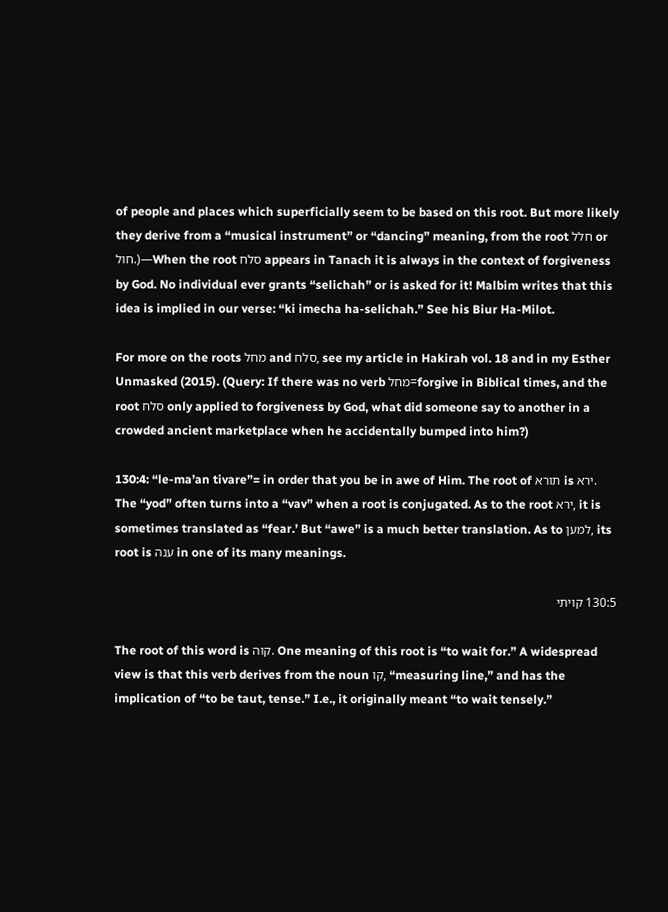of people and places which superficially seem to be based on this root. But more likely they derive from a “musical instrument” or “dancing” meaning, from the root חלל or חול.)—When the root סלח appears in Tanach it is always in the context of forgiveness by God. No individual ever grants “selichah” or is asked for it! Malbim writes that this idea is implied in our verse: “ki imecha ha-selichah.” See his Biur Ha-Milot.

For more on the roots מחל and סלח, see my article in Hakirah vol. 18 and in my Esther Unmasked (2015). (Query: If there was no verb מחל=forgive in Biblical times, and the root סלח only applied to forgiveness by God, what did someone say to another in a crowded ancient marketplace when he accidentally bumped into him?)

130:4: “le-ma’an tivare”= in order that you be in awe of Him. The root of תורא is ירא. The “yod” often turns into a “vav” when a root is conjugated. As to the root ירא, it is sometimes translated as “fear.’ But “awe” is a much better translation. As to למען, its root is ענה in one of its many meanings.

130:5 קויתי

The root of this word is קוה. One meaning of this root is “to wait for.” A widespread view is that this verb derives from the noun קו, “measuring line,” and has the implication of “to be taut, tense.” I.e., it originally meant “to wait tensely.”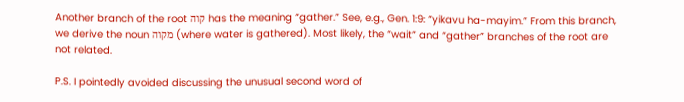Another branch of the root קוה has the meaning “gather.” See, e.g., Gen. 1:9: “yikavu ha-mayim.” From this branch, we derive the noun מקוה (where water is gathered). Most likely, the “wait” and “gather” branches of the root are not related.

P.S. I pointedly avoided discussing the unusual second word of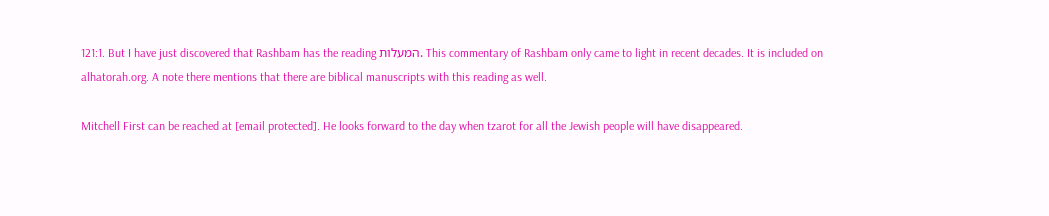121:1. But I have just discovered that Rashbam has the reading המעלות. This commentary of Rashbam only came to light in recent decades. It is included on alhatorah.org. A note there mentions that there are biblical manuscripts with this reading as well.

Mitchell First can be reached at [email protected]. He looks forward to the day when tzarot for all the Jewish people will have disappeared.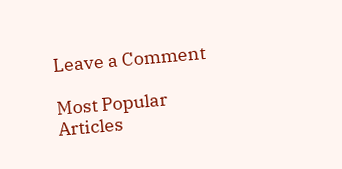Leave a Comment

Most Popular Articles